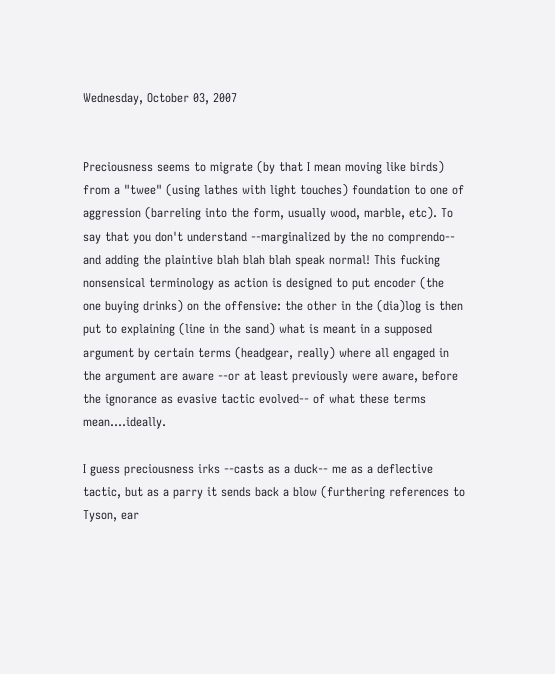Wednesday, October 03, 2007


Preciousness seems to migrate (by that I mean moving like birds) from a "twee" (using lathes with light touches) foundation to one of aggression (barreling into the form, usually wood, marble, etc). To say that you don't understand --marginalized by the no comprendo-- and adding the plaintive blah blah blah speak normal! This fucking nonsensical terminology as action is designed to put encoder (the one buying drinks) on the offensive: the other in the (dia)log is then put to explaining (line in the sand) what is meant in a supposed argument by certain terms (headgear, really) where all engaged in the argument are aware --or at least previously were aware, before the ignorance as evasive tactic evolved-- of what these terms mean....ideally.

I guess preciousness irks --casts as a duck-- me as a deflective tactic, but as a parry it sends back a blow (furthering references to Tyson, ear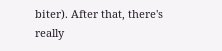biter). After that, there's really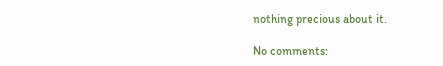nothing precious about it.

No comments: